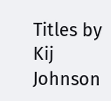Titles by Kij Johnson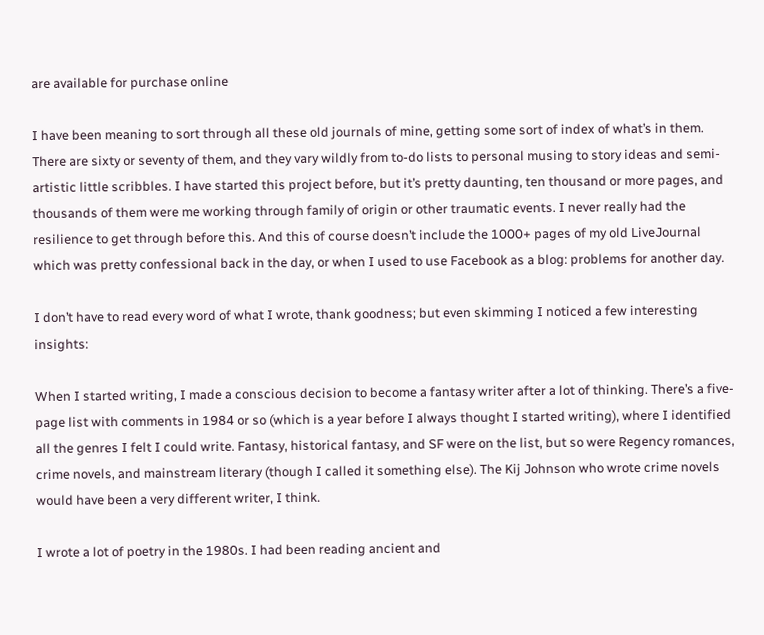are available for purchase online

I have been meaning to sort through all these old journals of mine, getting some sort of index of what’s in them. There are sixty or seventy of them, and they vary wildly from to-do lists to personal musing to story ideas and semi-artistic little scribbles. I have started this project before, but it’s pretty daunting, ten thousand or more pages, and thousands of them were me working through family of origin or other traumatic events. I never really had the resilience to get through before this. And this of course doesn’t include the 1000+ pages of my old LiveJournal which was pretty confessional back in the day, or when I used to use Facebook as a blog: problems for another day.

I don’t have to read every word of what I wrote, thank goodness; but even skimming I noticed a few interesting insights:

When I started writing, I made a conscious decision to become a fantasy writer after a lot of thinking. There’s a five-page list with comments in 1984 or so (which is a year before I always thought I started writing), where I identified all the genres I felt I could write. Fantasy, historical fantasy, and SF were on the list, but so were Regency romances, crime novels, and mainstream literary (though I called it something else). The Kij Johnson who wrote crime novels would have been a very different writer, I think.

I wrote a lot of poetry in the 1980s. I had been reading ancient and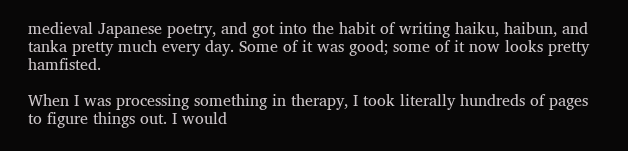medieval Japanese poetry, and got into the habit of writing haiku, haibun, and tanka pretty much every day. Some of it was good; some of it now looks pretty hamfisted.

When I was processing something in therapy, I took literally hundreds of pages to figure things out. I would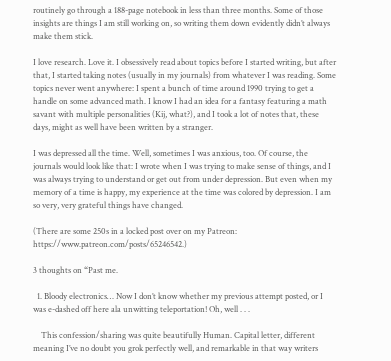routinely go through a 188-page notebook in less than three months. Some of those insights are things I am still working on, so writing them down evidently didn’t always make them stick.

I love research. Love it. I obsessively read about topics before I started writing, but after that, I started taking notes (usually in my journals) from whatever I was reading. Some topics never went anywhere: I spent a bunch of time around 1990 trying to get a handle on some advanced math. I know I had an idea for a fantasy featuring a math savant with multiple personalities (Kij, what?), and I took a lot of notes that, these days, might as well have been written by a stranger.

I was depressed all the time. Well, sometimes I was anxious, too. Of course, the journals would look like that: I wrote when I was trying to make sense of things, and I was always trying to understand or get out from under depression. But even when my memory of a time is happy, my experience at the time was colored by depression. I am so very, very grateful things have changed.

(There are some 250s in a locked post over on my Patreon: https://www.patreon.com/posts/65246542.)

3 thoughts on “Past me.

  1. Bloody electronics… Now I don’t know whether my previous attempt posted, or I was e-dashed off here ala unwitting teleportation! Oh, well . . .

    This confession/sharing was quite beautifully Human. Capital letter, different meaning I’ve no doubt you grok perfectly well, and remarkable in that way writers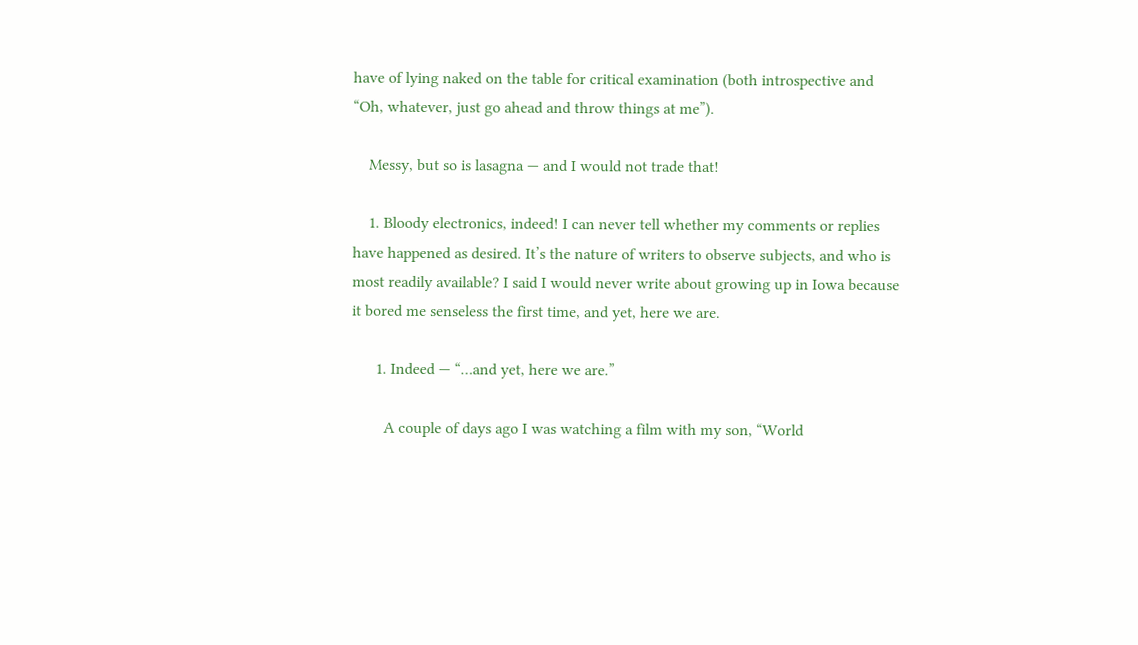have of lying naked on the table for critical examination (both introspective and “Oh, whatever, just go ahead and throw things at me”).

    Messy, but so is lasagna — and I would not trade that!

    1. Bloody electronics, indeed! I can never tell whether my comments or replies have happened as desired. It’s the nature of writers to observe subjects, and who is most readily available? I said I would never write about growing up in Iowa because it bored me senseless the first time, and yet, here we are.

      1. Indeed — “…and yet, here we are.”

        A couple of days ago I was watching a film with my son, “World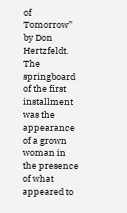of Tomorrow” by Don Hertzfeldt. The springboard of the first installment was the appearance of a grown woman in the presence of what appeared to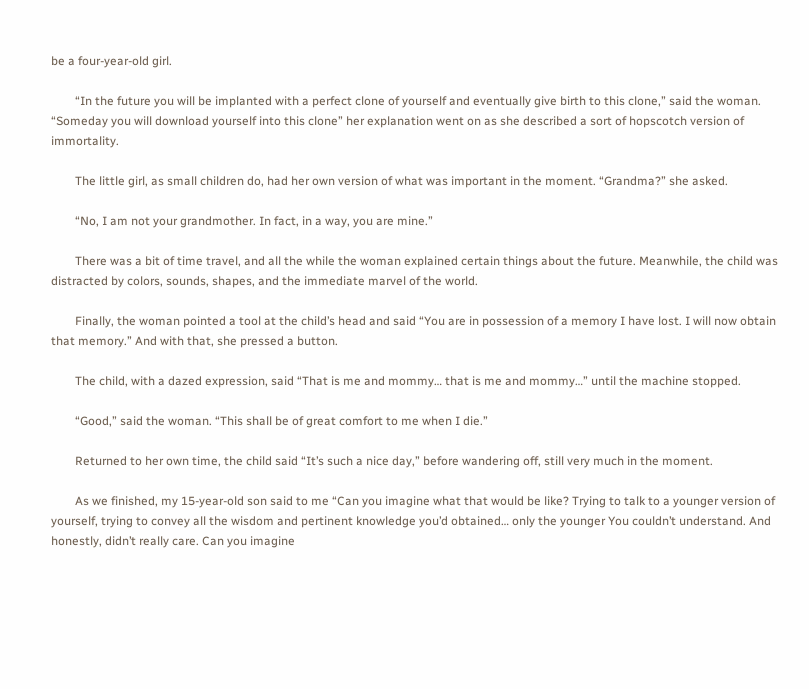be a four-year-old girl.

        “In the future you will be implanted with a perfect clone of yourself and eventually give birth to this clone,” said the woman. “Someday you will download yourself into this clone” her explanation went on as she described a sort of hopscotch version of immortality.

        The little girl, as small children do, had her own version of what was important in the moment. “Grandma?” she asked.

        “No, I am not your grandmother. In fact, in a way, you are mine.”

        There was a bit of time travel, and all the while the woman explained certain things about the future. Meanwhile, the child was distracted by colors, sounds, shapes, and the immediate marvel of the world.

        Finally, the woman pointed a tool at the child’s head and said “You are in possession of a memory I have lost. I will now obtain that memory.” And with that, she pressed a button.

        The child, with a dazed expression, said “That is me and mommy… that is me and mommy…” until the machine stopped.

        “Good,” said the woman. “This shall be of great comfort to me when I die.”

        Returned to her own time, the child said “It’s such a nice day,” before wandering off, still very much in the moment.

        As we finished, my 15-year-old son said to me “Can you imagine what that would be like? Trying to talk to a younger version of yourself, trying to convey all the wisdom and pertinent knowledge you’d obtained… only the younger You couldn’t understand. And honestly, didn’t really care. Can you imagine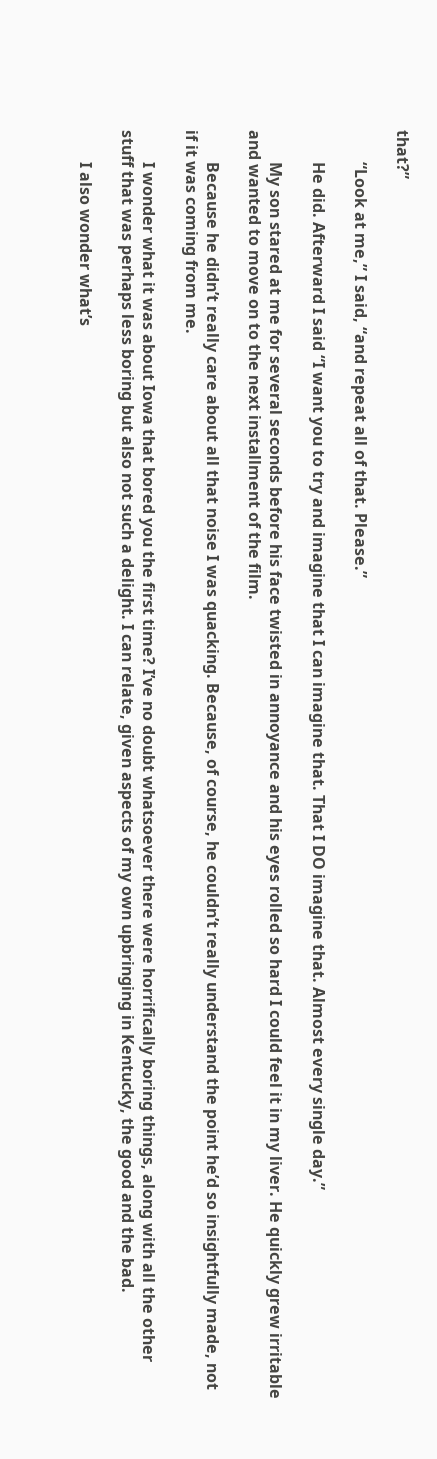that?”

        “Look at me,” I said, “and repeat all of that. Please.”

        He did. Afterward I said “I want you to try and imagine that I can imagine that. That I DO imagine that. Almost every single day.”

        My son stared at me for several seconds before his face twisted in annoyance and his eyes rolled so hard I could feel it in my liver. He quickly grew irritable and wanted to move on to the next installment of the film.

        Because he didn’t really care about all that noise I was quacking. Because, of course, he couldn’t really understand the point he’d so insightfully made, not if it was coming from me.

        I wonder what it was about Iowa that bored you the first time? I’ve no doubt whatsoever there were horrifically boring things, along with all the other stuff that was perhaps less boring but also not such a delight. I can relate, given aspects of my own upbringing in Kentucky, the good and the bad.

        I also wonder what’s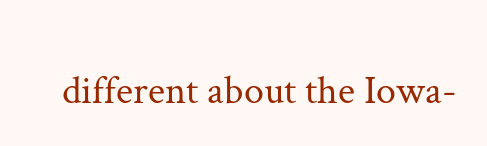different about the Iowa-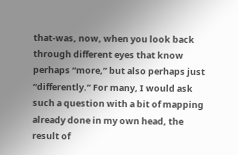that-was, now, when you look back through different eyes that know perhaps “more,” but also perhaps just “differently.” For many, I would ask such a question with a bit of mapping already done in my own head, the result of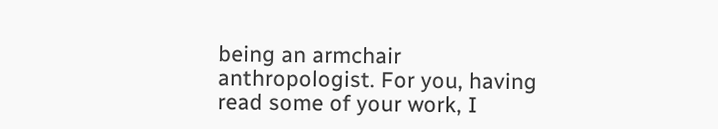being an armchair anthropologist. For you, having read some of your work, I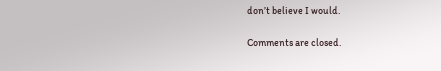don’t believe I would.

Comments are closed.